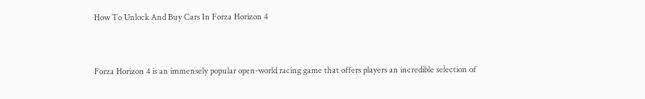How To Unlock And Buy Cars In Forza Horizon 4


Forza Horizon 4 is an immensely popular open-world racing game that offers players an incredible selection of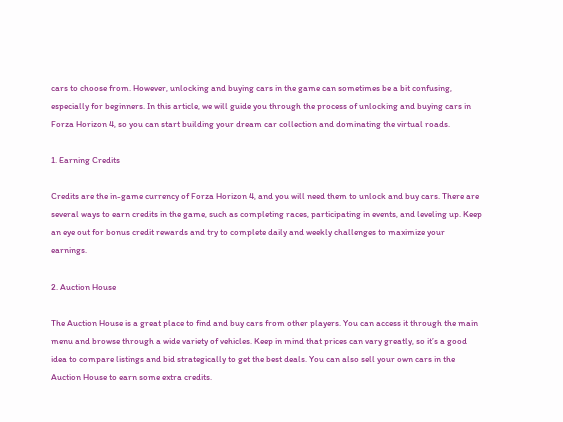cars to choose from. However, unlocking and buying cars in the game can sometimes be a bit confusing, especially for beginners. In this article, we will guide you through the process of unlocking and buying cars in Forza Horizon 4, so you can start building your dream car collection and dominating the virtual roads.

1. Earning Credits

Credits are the in-game currency of Forza Horizon 4, and you will need them to unlock and buy cars. There are several ways to earn credits in the game, such as completing races, participating in events, and leveling up. Keep an eye out for bonus credit rewards and try to complete daily and weekly challenges to maximize your earnings.

2. Auction House

The Auction House is a great place to find and buy cars from other players. You can access it through the main menu and browse through a wide variety of vehicles. Keep in mind that prices can vary greatly, so it’s a good idea to compare listings and bid strategically to get the best deals. You can also sell your own cars in the Auction House to earn some extra credits.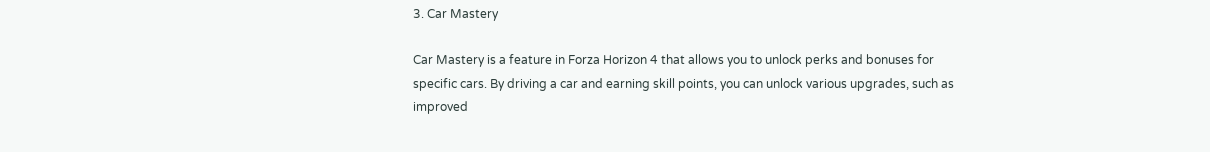3. Car Mastery

Car Mastery is a feature in Forza Horizon 4 that allows you to unlock perks and bonuses for specific cars. By driving a car and earning skill points, you can unlock various upgrades, such as improved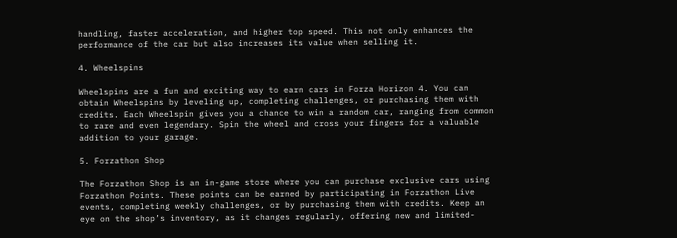handling, faster acceleration, and higher top speed. This not only enhances the performance of the car but also increases its value when selling it.

4. Wheelspins

Wheelspins are a fun and exciting way to earn cars in Forza Horizon 4. You can obtain Wheelspins by leveling up, completing challenges, or purchasing them with credits. Each Wheelspin gives you a chance to win a random car, ranging from common to rare and even legendary. Spin the wheel and cross your fingers for a valuable addition to your garage.

5. Forzathon Shop

The Forzathon Shop is an in-game store where you can purchase exclusive cars using Forzathon Points. These points can be earned by participating in Forzathon Live events, completing weekly challenges, or by purchasing them with credits. Keep an eye on the shop’s inventory, as it changes regularly, offering new and limited-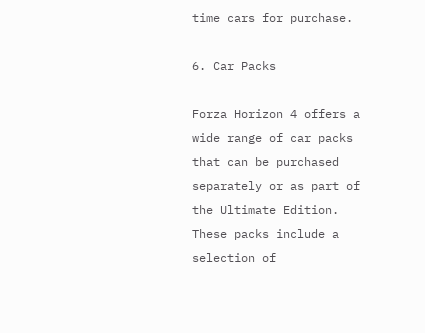time cars for purchase.

6. Car Packs

Forza Horizon 4 offers a wide range of car packs that can be purchased separately or as part of the Ultimate Edition. These packs include a selection of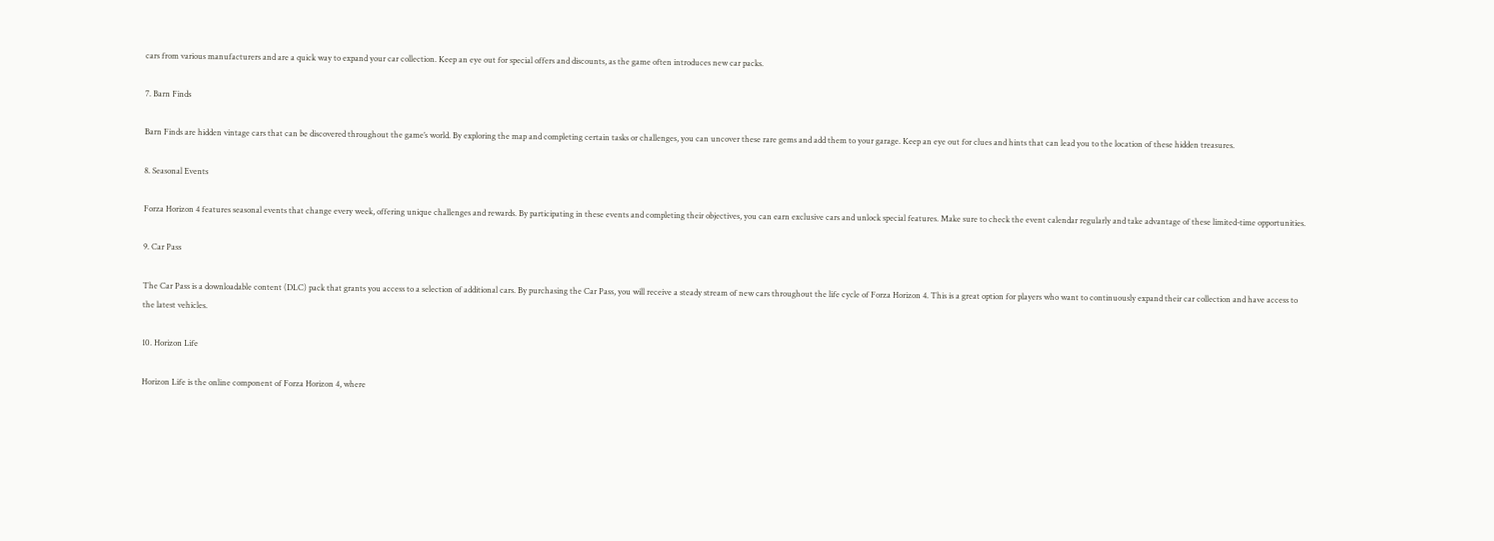cars from various manufacturers and are a quick way to expand your car collection. Keep an eye out for special offers and discounts, as the game often introduces new car packs.

7. Barn Finds

Barn Finds are hidden vintage cars that can be discovered throughout the game’s world. By exploring the map and completing certain tasks or challenges, you can uncover these rare gems and add them to your garage. Keep an eye out for clues and hints that can lead you to the location of these hidden treasures.

8. Seasonal Events

Forza Horizon 4 features seasonal events that change every week, offering unique challenges and rewards. By participating in these events and completing their objectives, you can earn exclusive cars and unlock special features. Make sure to check the event calendar regularly and take advantage of these limited-time opportunities.

9. Car Pass

The Car Pass is a downloadable content (DLC) pack that grants you access to a selection of additional cars. By purchasing the Car Pass, you will receive a steady stream of new cars throughout the life cycle of Forza Horizon 4. This is a great option for players who want to continuously expand their car collection and have access to the latest vehicles.

10. Horizon Life

Horizon Life is the online component of Forza Horizon 4, where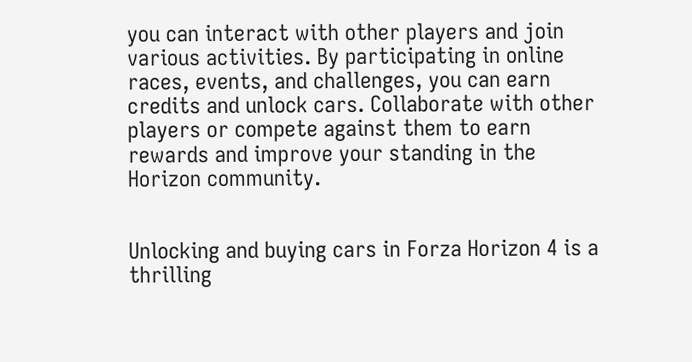you can interact with other players and join various activities. By participating in online races, events, and challenges, you can earn credits and unlock cars. Collaborate with other players or compete against them to earn rewards and improve your standing in the Horizon community.


Unlocking and buying cars in Forza Horizon 4 is a thrilling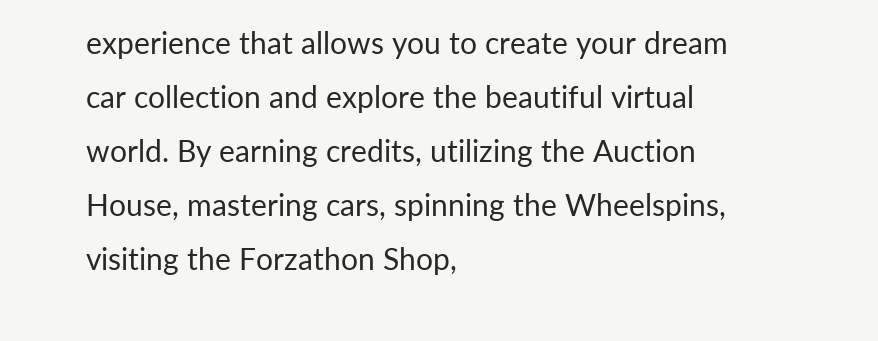experience that allows you to create your dream car collection and explore the beautiful virtual world. By earning credits, utilizing the Auction House, mastering cars, spinning the Wheelspins, visiting the Forzathon Shop,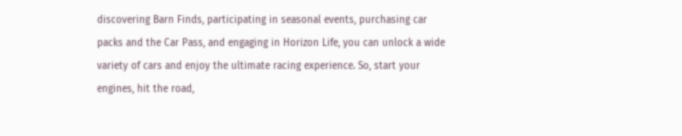discovering Barn Finds, participating in seasonal events, purchasing car packs and the Car Pass, and engaging in Horizon Life, you can unlock a wide variety of cars and enjoy the ultimate racing experience. So, start your engines, hit the road,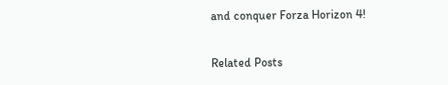and conquer Forza Horizon 4!

Related Posts